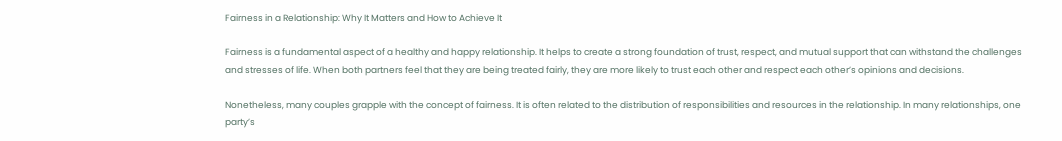Fairness in a Relationship: Why It Matters and How to Achieve It

Fairness is a fundamental aspect of a healthy and happy relationship. It helps to create a strong foundation of trust, respect, and mutual support that can withstand the challenges and stresses of life. When both partners feel that they are being treated fairly, they are more likely to trust each other and respect each other’s opinions and decisions.

Nonetheless, many couples grapple with the concept of fairness. It is often related to the distribution of responsibilities and resources in the relationship. In many relationships, one party’s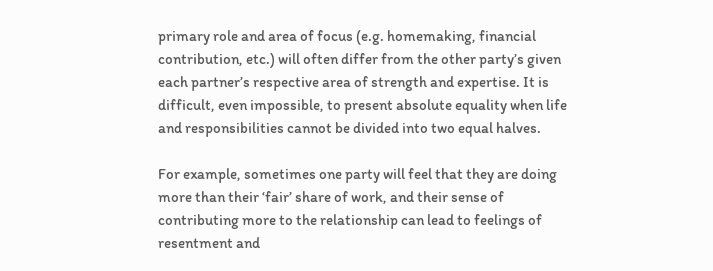primary role and area of focus (e.g. homemaking, financial contribution, etc.) will often differ from the other party’s given each partner’s respective area of strength and expertise. It is difficult, even impossible, to present absolute equality when life and responsibilities cannot be divided into two equal halves.

For example, sometimes one party will feel that they are doing more than their ‘fair’ share of work, and their sense of contributing more to the relationship can lead to feelings of resentment and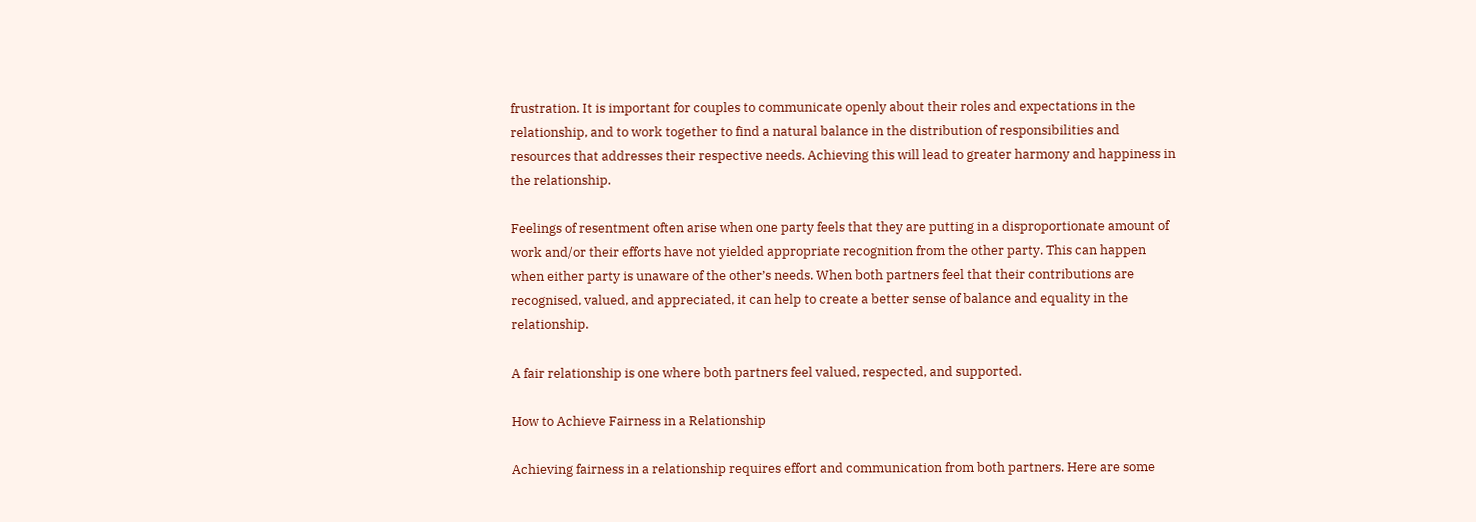frustration. It is important for couples to communicate openly about their roles and expectations in the relationship, and to work together to find a natural balance in the distribution of responsibilities and resources that addresses their respective needs. Achieving this will lead to greater harmony and happiness in the relationship.

Feelings of resentment often arise when one party feels that they are putting in a disproportionate amount of work and/or their efforts have not yielded appropriate recognition from the other party. This can happen when either party is unaware of the other’s needs. When both partners feel that their contributions are recognised, valued, and appreciated, it can help to create a better sense of balance and equality in the relationship.

A fair relationship is one where both partners feel valued, respected, and supported.

How to Achieve Fairness in a Relationship

Achieving fairness in a relationship requires effort and communication from both partners. Here are some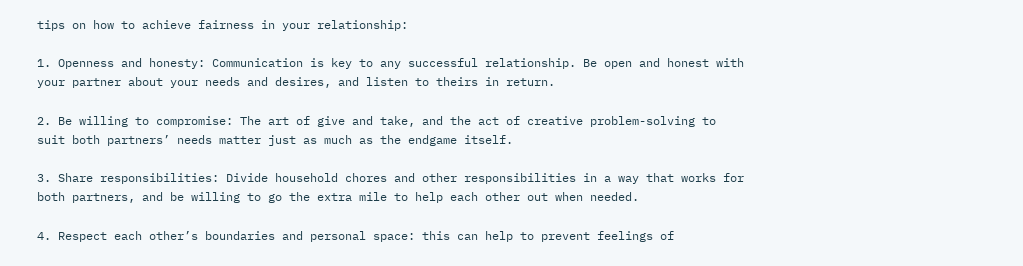tips on how to achieve fairness in your relationship:

1. Openness and honesty: Communication is key to any successful relationship. Be open and honest with your partner about your needs and desires, and listen to theirs in return.

2. Be willing to compromise: The art of give and take, and the act of creative problem-solving to suit both partners’ needs matter just as much as the endgame itself.

3. Share responsibilities: Divide household chores and other responsibilities in a way that works for both partners, and be willing to go the extra mile to help each other out when needed.

4. Respect each other’s boundaries and personal space: this can help to prevent feelings of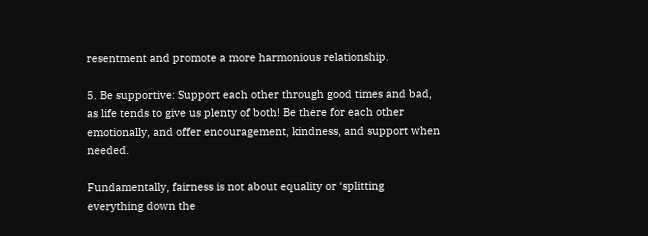resentment and promote a more harmonious relationship.

5. Be supportive: Support each other through good times and bad, as life tends to give us plenty of both! Be there for each other emotionally, and offer encouragement, kindness, and support when needed.

Fundamentally, fairness is not about equality or ‘splitting everything down the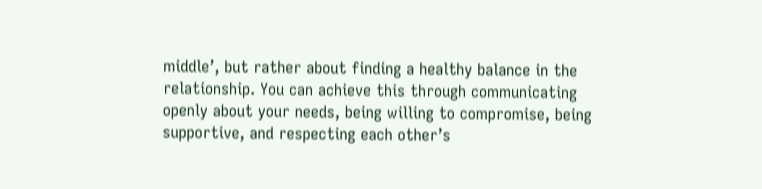middle’, but rather about finding a healthy balance in the relationship. You can achieve this through communicating openly about your needs, being willing to compromise, being supportive, and respecting each other’s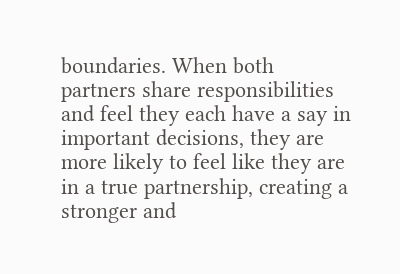boundaries. When both partners share responsibilities and feel they each have a say in important decisions, they are more likely to feel like they are in a true partnership, creating a stronger and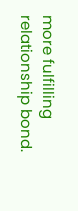more fulfilling relationship bond.